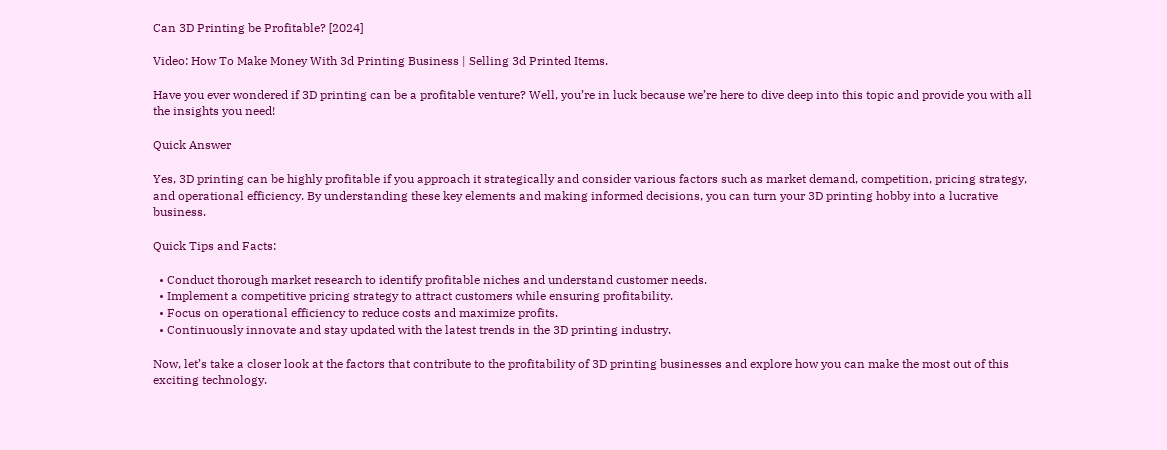Can 3D Printing be Profitable? [2024]

Video: How To Make Money With 3d Printing Business | Selling 3d Printed Items.

Have you ever wondered if 3D printing can be a profitable venture? Well, you’re in luck because we’re here to dive deep into this topic and provide you with all the insights you need!

Quick Answer

Yes, 3D printing can be highly profitable if you approach it strategically and consider various factors such as market demand, competition, pricing strategy, and operational efficiency. By understanding these key elements and making informed decisions, you can turn your 3D printing hobby into a lucrative business.

Quick Tips and Facts:

  • Conduct thorough market research to identify profitable niches and understand customer needs.
  • Implement a competitive pricing strategy to attract customers while ensuring profitability.
  • Focus on operational efficiency to reduce costs and maximize profits.
  • Continuously innovate and stay updated with the latest trends in the 3D printing industry.

Now, let’s take a closer look at the factors that contribute to the profitability of 3D printing businesses and explore how you can make the most out of this exciting technology.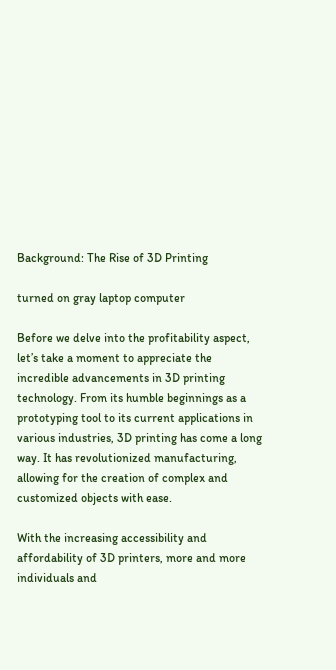Background: The Rise of 3D Printing

turned on gray laptop computer

Before we delve into the profitability aspect, let’s take a moment to appreciate the incredible advancements in 3D printing technology. From its humble beginnings as a prototyping tool to its current applications in various industries, 3D printing has come a long way. It has revolutionized manufacturing, allowing for the creation of complex and customized objects with ease.

With the increasing accessibility and affordability of 3D printers, more and more individuals and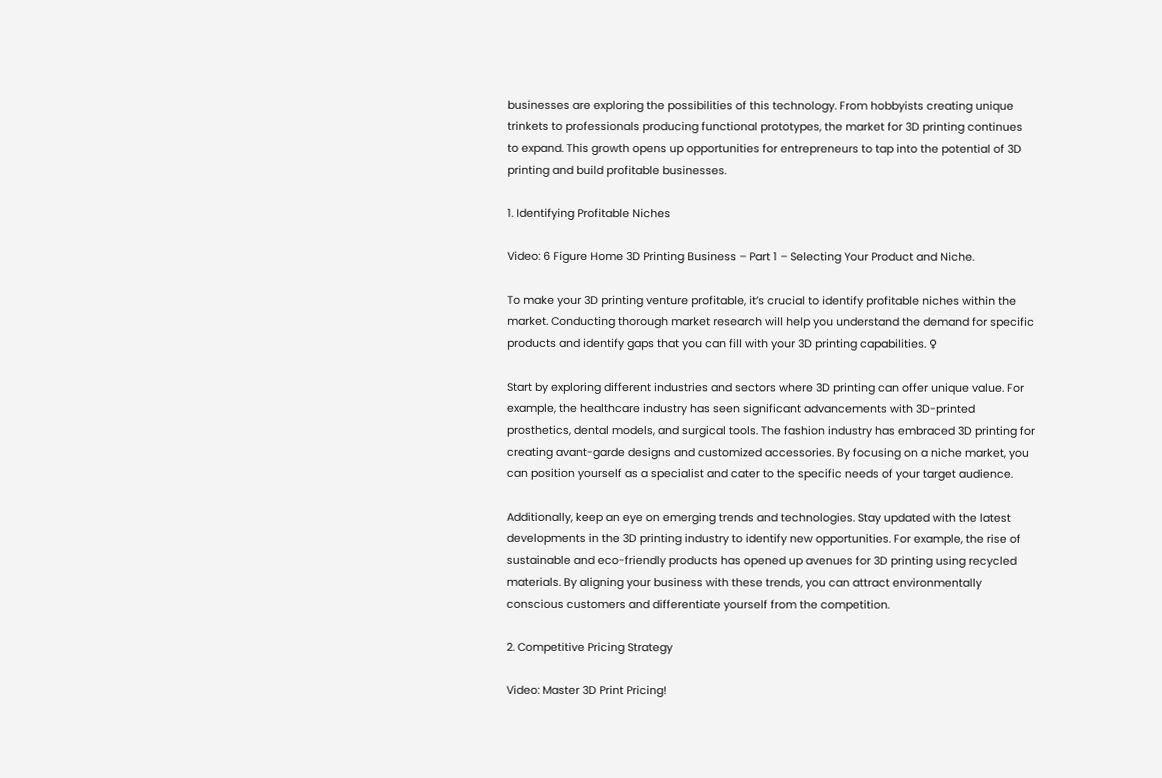businesses are exploring the possibilities of this technology. From hobbyists creating unique trinkets to professionals producing functional prototypes, the market for 3D printing continues to expand. This growth opens up opportunities for entrepreneurs to tap into the potential of 3D printing and build profitable businesses.

1. Identifying Profitable Niches

Video: 6 Figure Home 3D Printing Business – Part 1 – Selecting Your Product and Niche.

To make your 3D printing venture profitable, it’s crucial to identify profitable niches within the market. Conducting thorough market research will help you understand the demand for specific products and identify gaps that you can fill with your 3D printing capabilities. ♀

Start by exploring different industries and sectors where 3D printing can offer unique value. For example, the healthcare industry has seen significant advancements with 3D-printed prosthetics, dental models, and surgical tools. The fashion industry has embraced 3D printing for creating avant-garde designs and customized accessories. By focusing on a niche market, you can position yourself as a specialist and cater to the specific needs of your target audience.

Additionally, keep an eye on emerging trends and technologies. Stay updated with the latest developments in the 3D printing industry to identify new opportunities. For example, the rise of sustainable and eco-friendly products has opened up avenues for 3D printing using recycled materials. By aligning your business with these trends, you can attract environmentally conscious customers and differentiate yourself from the competition.

2. Competitive Pricing Strategy

Video: Master 3D Print Pricing!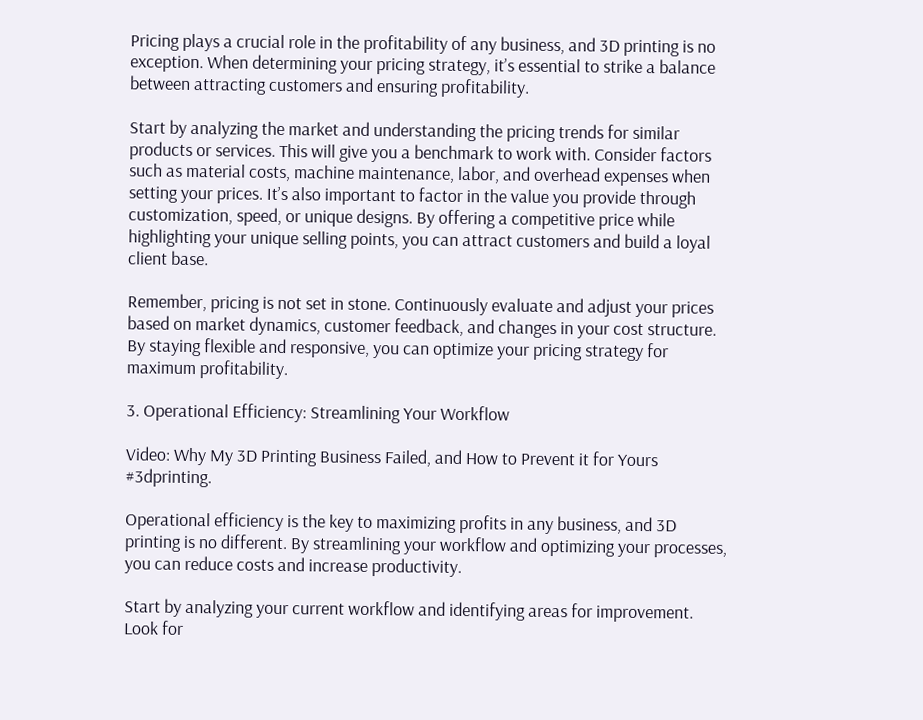Pricing plays a crucial role in the profitability of any business, and 3D printing is no exception. When determining your pricing strategy, it’s essential to strike a balance between attracting customers and ensuring profitability.

Start by analyzing the market and understanding the pricing trends for similar products or services. This will give you a benchmark to work with. Consider factors such as material costs, machine maintenance, labor, and overhead expenses when setting your prices. It’s also important to factor in the value you provide through customization, speed, or unique designs. By offering a competitive price while highlighting your unique selling points, you can attract customers and build a loyal client base.

Remember, pricing is not set in stone. Continuously evaluate and adjust your prices based on market dynamics, customer feedback, and changes in your cost structure. By staying flexible and responsive, you can optimize your pricing strategy for maximum profitability.

3. Operational Efficiency: Streamlining Your Workflow

Video: Why My 3D Printing Business Failed, and How to Prevent it for Yours #3dprinting.

Operational efficiency is the key to maximizing profits in any business, and 3D printing is no different. By streamlining your workflow and optimizing your processes, you can reduce costs and increase productivity.

Start by analyzing your current workflow and identifying areas for improvement. Look for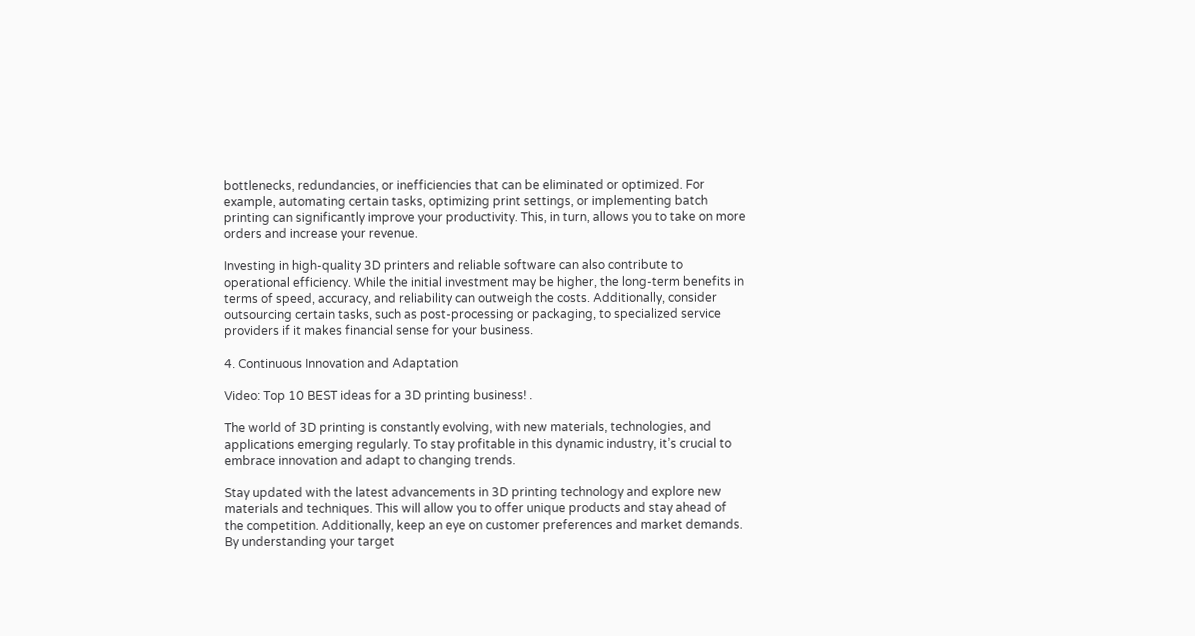bottlenecks, redundancies, or inefficiencies that can be eliminated or optimized. For example, automating certain tasks, optimizing print settings, or implementing batch printing can significantly improve your productivity. This, in turn, allows you to take on more orders and increase your revenue.

Investing in high-quality 3D printers and reliable software can also contribute to operational efficiency. While the initial investment may be higher, the long-term benefits in terms of speed, accuracy, and reliability can outweigh the costs. Additionally, consider outsourcing certain tasks, such as post-processing or packaging, to specialized service providers if it makes financial sense for your business.

4. Continuous Innovation and Adaptation

Video: Top 10 BEST ideas for a 3D printing business! .

The world of 3D printing is constantly evolving, with new materials, technologies, and applications emerging regularly. To stay profitable in this dynamic industry, it’s crucial to embrace innovation and adapt to changing trends.

Stay updated with the latest advancements in 3D printing technology and explore new materials and techniques. This will allow you to offer unique products and stay ahead of the competition. Additionally, keep an eye on customer preferences and market demands. By understanding your target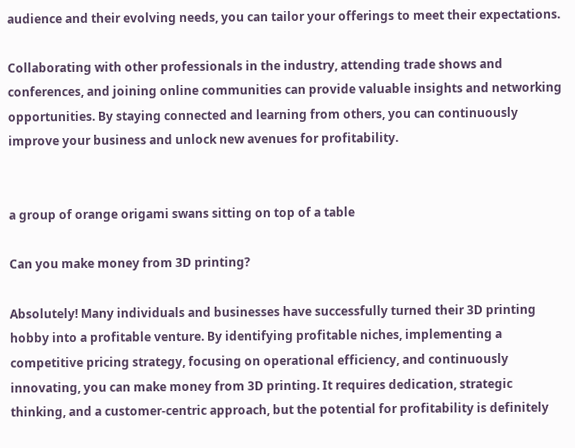audience and their evolving needs, you can tailor your offerings to meet their expectations.

Collaborating with other professionals in the industry, attending trade shows and conferences, and joining online communities can provide valuable insights and networking opportunities. By staying connected and learning from others, you can continuously improve your business and unlock new avenues for profitability.


a group of orange origami swans sitting on top of a table

Can you make money from 3D printing?

Absolutely! Many individuals and businesses have successfully turned their 3D printing hobby into a profitable venture. By identifying profitable niches, implementing a competitive pricing strategy, focusing on operational efficiency, and continuously innovating, you can make money from 3D printing. It requires dedication, strategic thinking, and a customer-centric approach, but the potential for profitability is definitely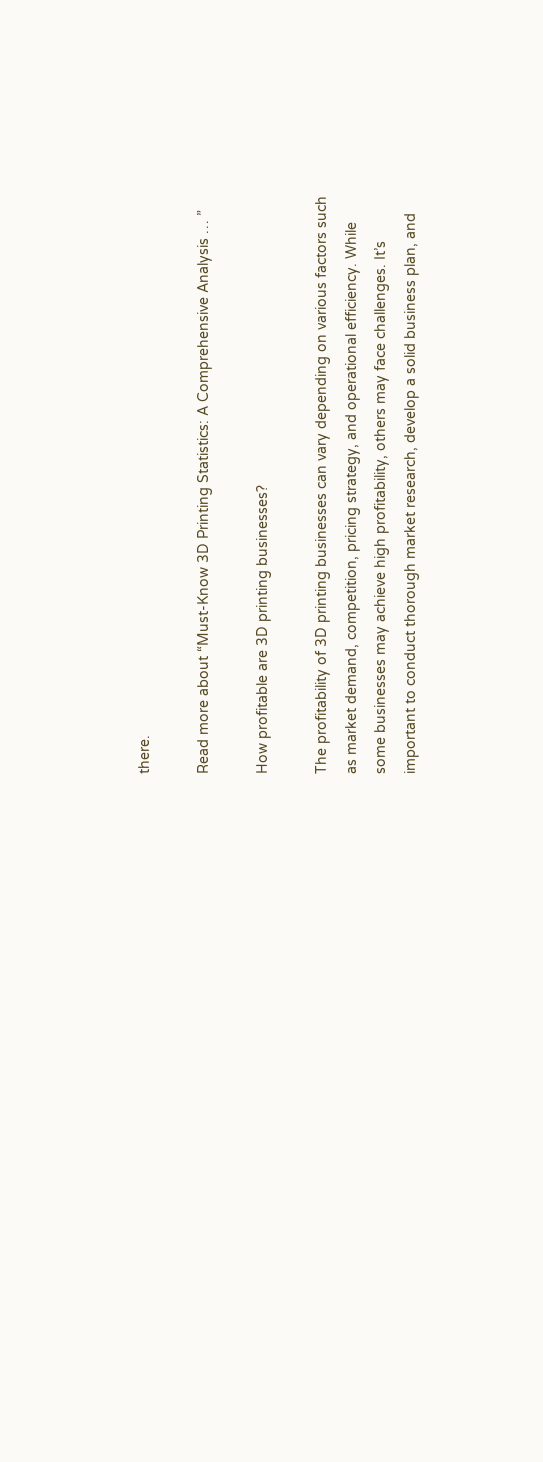there.

Read more about “Must-Know 3D Printing Statistics: A Comprehensive Analysis … ”

How profitable are 3D printing businesses?

The profitability of 3D printing businesses can vary depending on various factors such as market demand, competition, pricing strategy, and operational efficiency. While some businesses may achieve high profitability, others may face challenges. It’s important to conduct thorough market research, develop a solid business plan, and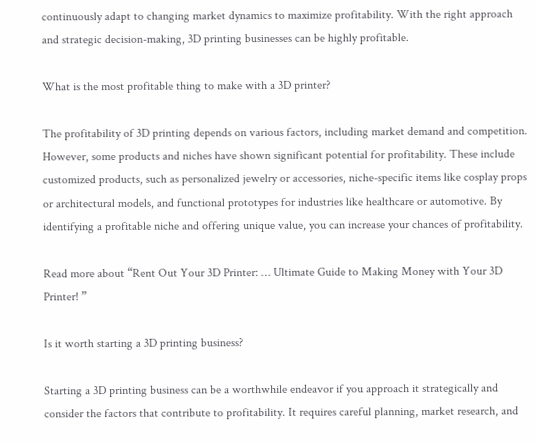continuously adapt to changing market dynamics to maximize profitability. With the right approach and strategic decision-making, 3D printing businesses can be highly profitable.

What is the most profitable thing to make with a 3D printer?

The profitability of 3D printing depends on various factors, including market demand and competition. However, some products and niches have shown significant potential for profitability. These include customized products, such as personalized jewelry or accessories, niche-specific items like cosplay props or architectural models, and functional prototypes for industries like healthcare or automotive. By identifying a profitable niche and offering unique value, you can increase your chances of profitability.

Read more about “Rent Out Your 3D Printer: … Ultimate Guide to Making Money with Your 3D Printer! ”

Is it worth starting a 3D printing business?

Starting a 3D printing business can be a worthwhile endeavor if you approach it strategically and consider the factors that contribute to profitability. It requires careful planning, market research, and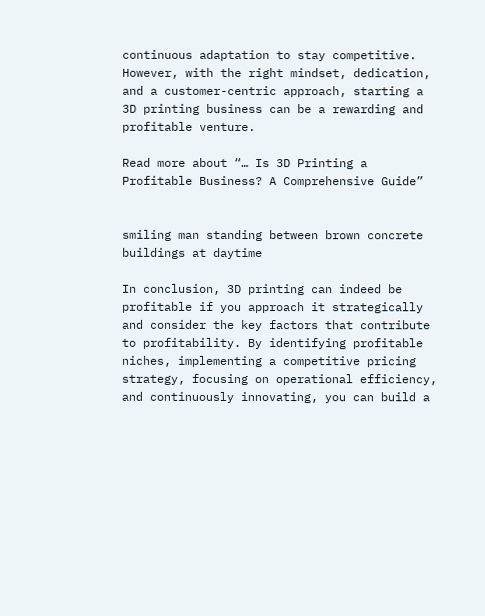continuous adaptation to stay competitive. However, with the right mindset, dedication, and a customer-centric approach, starting a 3D printing business can be a rewarding and profitable venture.

Read more about “… Is 3D Printing a Profitable Business? A Comprehensive Guide”


smiling man standing between brown concrete buildings at daytime

In conclusion, 3D printing can indeed be profitable if you approach it strategically and consider the key factors that contribute to profitability. By identifying profitable niches, implementing a competitive pricing strategy, focusing on operational efficiency, and continuously innovating, you can build a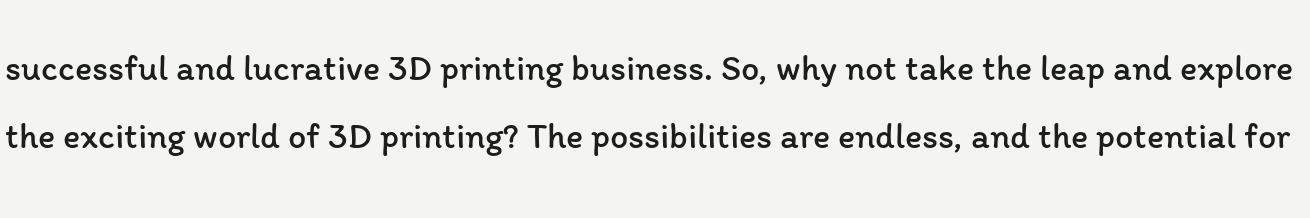successful and lucrative 3D printing business. So, why not take the leap and explore the exciting world of 3D printing? The possibilities are endless, and the potential for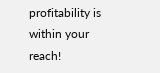profitability is within your reach!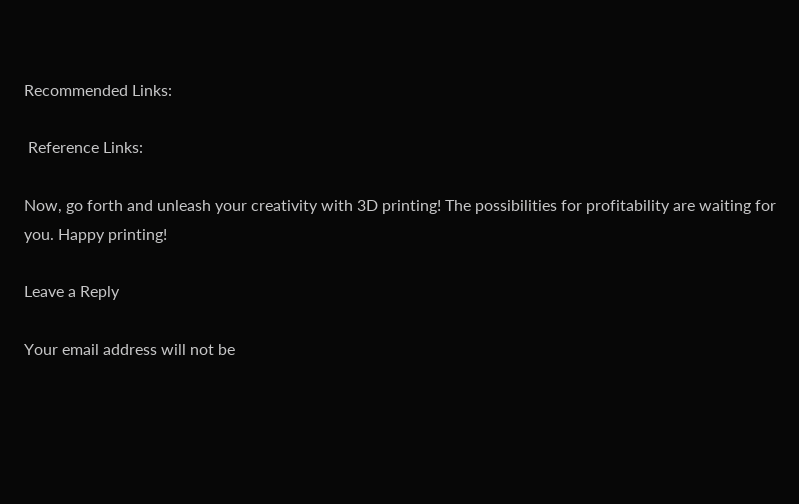Recommended Links:

 Reference Links:

Now, go forth and unleash your creativity with 3D printing! The possibilities for profitability are waiting for you. Happy printing!

Leave a Reply

Your email address will not be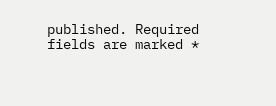published. Required fields are marked *